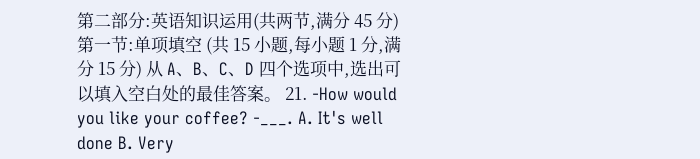第二部分:英语知识运用(共两节,满分 45 分) 第一节:单项填空 (共 15 小题,每小题 1 分,满分 15 分) 从 A、B、C、D 四个选项中,选出可以填入空白处的最佳答案。 21. -How would you like your coffee? -___. A. It's well done B. Very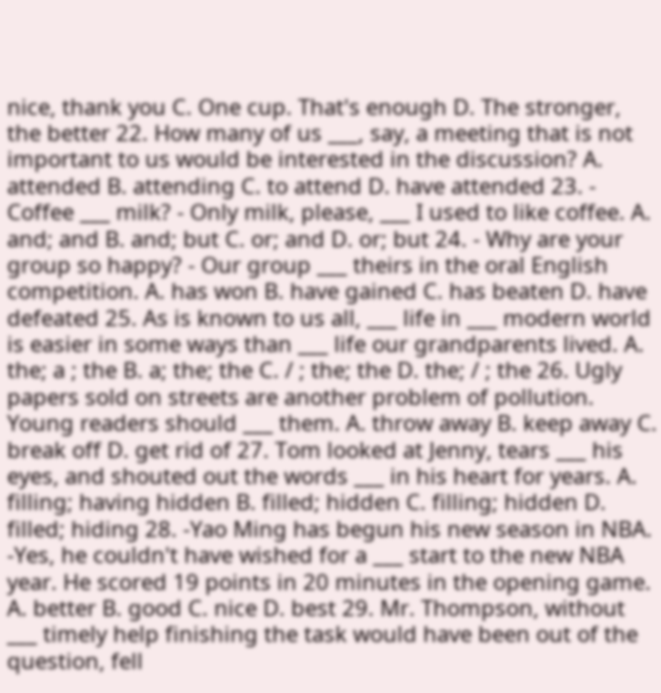nice, thank you C. One cup. That's enough D. The stronger, the better 22. How many of us ___, say, a meeting that is not important to us would be interested in the discussion? A. attended B. attending C. to attend D. have attended 23. - Coffee ___ milk? - Only milk, please, ___ I used to like coffee. A. and; and B. and; but C. or; and D. or; but 24. - Why are your group so happy? - Our group ___ theirs in the oral English competition. A. has won B. have gained C. has beaten D. have defeated 25. As is known to us all, ___ life in ___ modern world is easier in some ways than ___ life our grandparents lived. A. the; a ; the B. a; the; the C. / ; the; the D. the; / ; the 26. Ugly papers sold on streets are another problem of pollution. Young readers should ___ them. A. throw away B. keep away C. break off D. get rid of 27. Tom looked at Jenny, tears ___ his eyes, and shouted out the words ___ in his heart for years. A. filling; having hidden B. filled; hidden C. filling; hidden D. filled; hiding 28. -Yao Ming has begun his new season in NBA. -Yes, he couldn't have wished for a ___ start to the new NBA year. He scored 19 points in 20 minutes in the opening game. A. better B. good C. nice D. best 29. Mr. Thompson, without ___ timely help finishing the task would have been out of the question, fell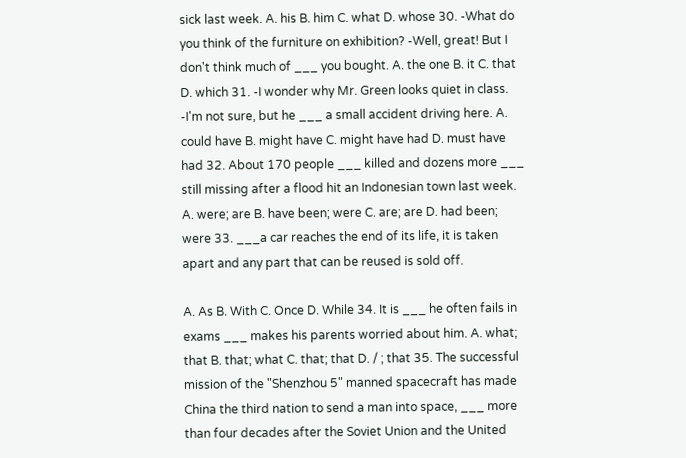sick last week. A. his B. him C. what D. whose 30. -What do you think of the furniture on exhibition? -Well, great! But I don't think much of ___ you bought. A. the one B. it C. that D. which 31. -I wonder why Mr. Green looks quiet in class. -I'm not sure, but he ___ a small accident driving here. A. could have B. might have C. might have had D. must have had 32. About 170 people ___ killed and dozens more ___ still missing after a flood hit an Indonesian town last week. A. were; are B. have been; were C. are; are D. had been; were 33. ___a car reaches the end of its life, it is taken apart and any part that can be reused is sold off.

A. As B. With C. Once D. While 34. It is ___ he often fails in exams ___ makes his parents worried about him. A. what; that B. that; what C. that; that D. / ; that 35. The successful mission of the "Shenzhou 5" manned spacecraft has made China the third nation to send a man into space, ___ more than four decades after the Soviet Union and the United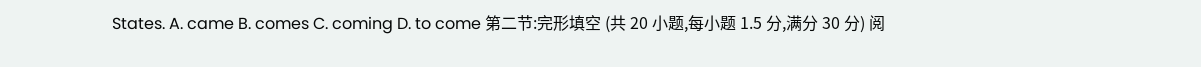States. A. came B. comes C. coming D. to come 第二节:完形填空 (共 20 小题,每小题 1.5 分,满分 30 分) 阅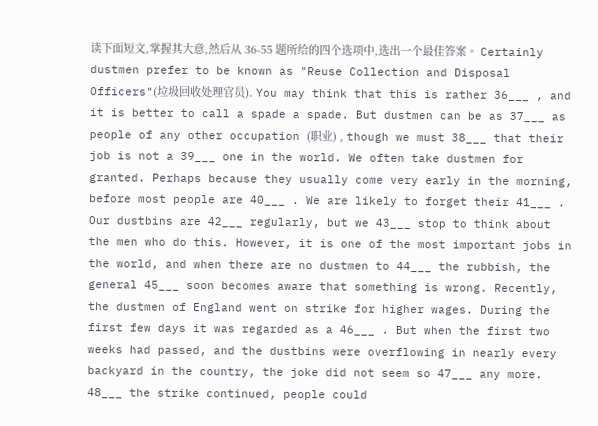读下面短文,掌握其大意,然后从 36-55 题所给的四个选项中,选出一个最佳答案。 Certainly dustmen prefer to be known as "Reuse Collection and Disposal Officers"(垃圾回收处理官员). You may think that this is rather 36___ , and it is better to call a spade a spade. But dustmen can be as 37___ as people of any other occupation (职业) , though we must 38___ that their job is not a 39___ one in the world. We often take dustmen for granted. Perhaps because they usually come very early in the morning, before most people are 40___ . We are likely to forget their 41___ . Our dustbins are 42___ regularly, but we 43___ stop to think about the men who do this. However, it is one of the most important jobs in the world, and when there are no dustmen to 44___ the rubbish, the general 45___ soon becomes aware that something is wrong. Recently, the dustmen of England went on strike for higher wages. During the first few days it was regarded as a 46___ . But when the first two weeks had passed, and the dustbins were overflowing in nearly every backyard in the country, the joke did not seem so 47___ any more. 48___ the strike continued, people could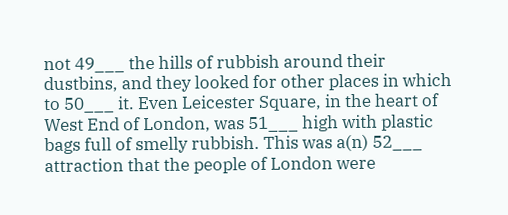not 49___ the hills of rubbish around their dustbins, and they looked for other places in which to 50___ it. Even Leicester Square, in the heart of West End of London, was 51___ high with plastic bags full of smelly rubbish. This was a(n) 52___ attraction that the people of London were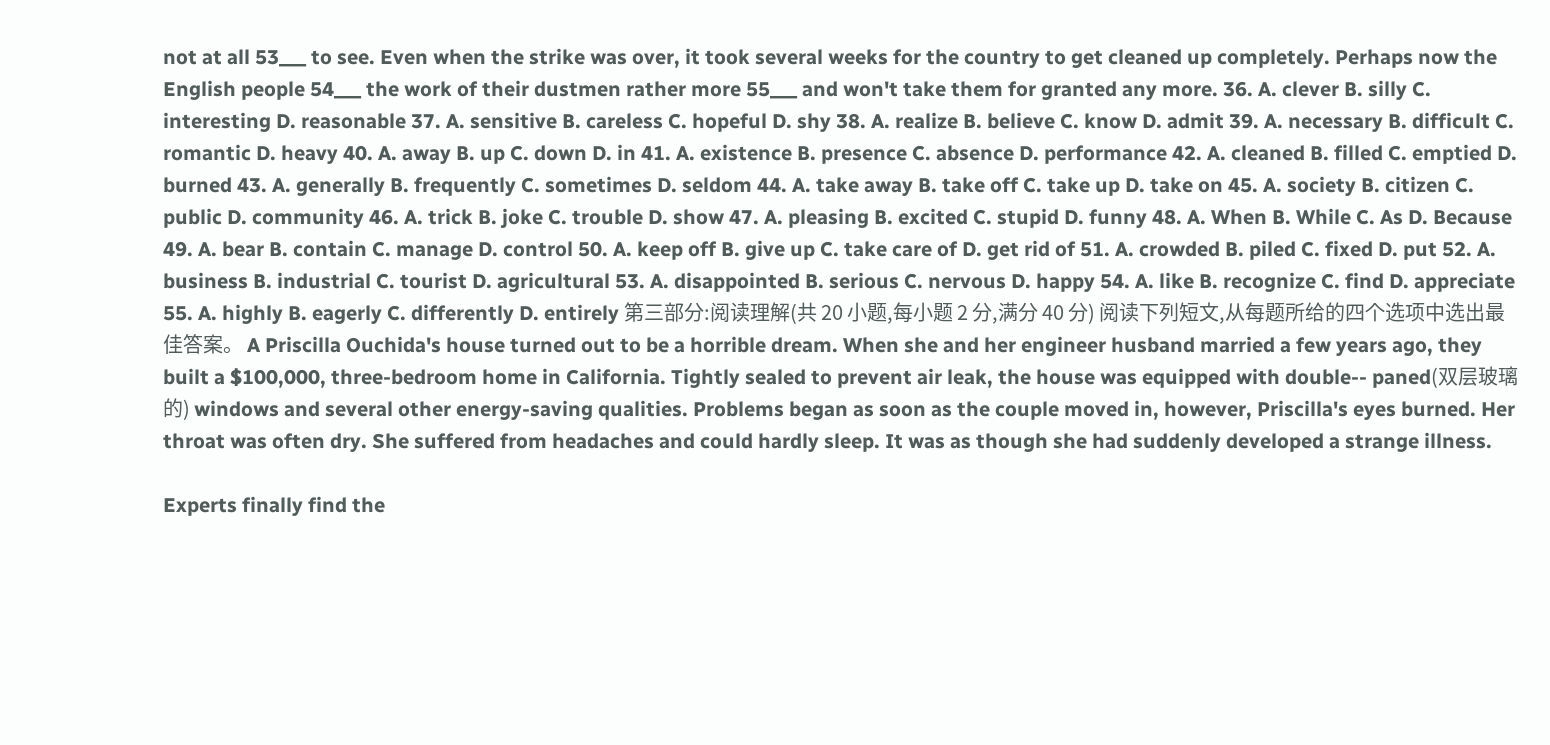not at all 53___ to see. Even when the strike was over, it took several weeks for the country to get cleaned up completely. Perhaps now the English people 54___ the work of their dustmen rather more 55___ and won't take them for granted any more. 36. A. clever B. silly C. interesting D. reasonable 37. A. sensitive B. careless C. hopeful D. shy 38. A. realize B. believe C. know D. admit 39. A. necessary B. difficult C. romantic D. heavy 40. A. away B. up C. down D. in 41. A. existence B. presence C. absence D. performance 42. A. cleaned B. filled C. emptied D. burned 43. A. generally B. frequently C. sometimes D. seldom 44. A. take away B. take off C. take up D. take on 45. A. society B. citizen C. public D. community 46. A. trick B. joke C. trouble D. show 47. A. pleasing B. excited C. stupid D. funny 48. A. When B. While C. As D. Because 49. A. bear B. contain C. manage D. control 50. A. keep off B. give up C. take care of D. get rid of 51. A. crowded B. piled C. fixed D. put 52. A. business B. industrial C. tourist D. agricultural 53. A. disappointed B. serious C. nervous D. happy 54. A. like B. recognize C. find D. appreciate 55. A. highly B. eagerly C. differently D. entirely 第三部分:阅读理解(共 20 小题,每小题 2 分,满分 40 分) 阅读下列短文,从每题所给的四个选项中选出最佳答案。 A Priscilla Ouchida's house turned out to be a horrible dream. When she and her engineer husband married a few years ago, they built a $100,000, three-bedroom home in California. Tightly sealed to prevent air leak, the house was equipped with double-- paned(双层玻璃的) windows and several other energy-saving qualities. Problems began as soon as the couple moved in, however, Priscilla's eyes burned. Her throat was often dry. She suffered from headaches and could hardly sleep. It was as though she had suddenly developed a strange illness.

Experts finally find the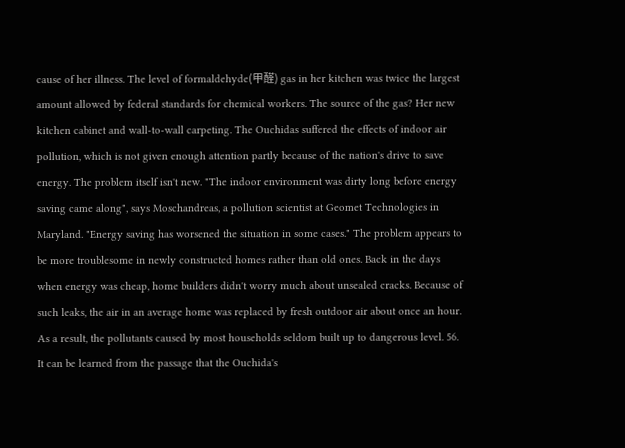cause of her illness. The level of formaldehyde(甲醛) gas in her kitchen was twice the largest amount allowed by federal standards for chemical workers. The source of the gas? Her new kitchen cabinet and wall-to-wall carpeting. The Ouchidas suffered the effects of indoor air pollution, which is not given enough attention partly because of the nation's drive to save energy. The problem itself isn't new. "The indoor environment was dirty long before energy saving came along", says Moschandreas, a pollution scientist at Geomet Technologies in Maryland. "Energy saving has worsened the situation in some cases." The problem appears to be more troublesome in newly constructed homes rather than old ones. Back in the days when energy was cheap, home builders didn't worry much about unsealed cracks. Because of such leaks, the air in an average home was replaced by fresh outdoor air about once an hour. As a result, the pollutants caused by most households seldom built up to dangerous level. 56. It can be learned from the passage that the Ouchida's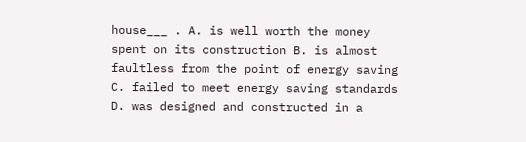house___ . A. is well worth the money spent on its construction B. is almost faultless from the point of energy saving C. failed to meet energy saving standards D. was designed and constructed in a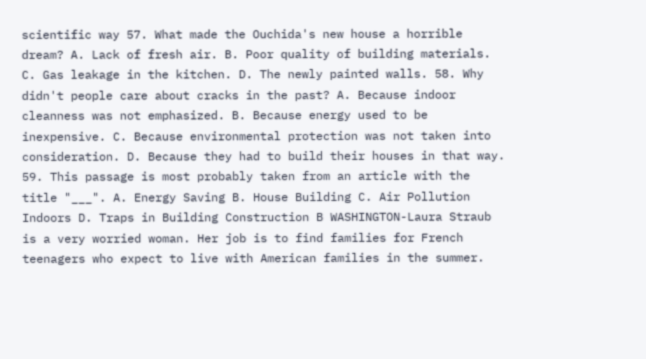scientific way 57. What made the Ouchida's new house a horrible dream? A. Lack of fresh air. B. Poor quality of building materials. C. Gas leakage in the kitchen. D. The newly painted walls. 58. Why didn't people care about cracks in the past? A. Because indoor cleanness was not emphasized. B. Because energy used to be inexpensive. C. Because environmental protection was not taken into consideration. D. Because they had to build their houses in that way. 59. This passage is most probably taken from an article with the title "___". A. Energy Saving B. House Building C. Air Pollution Indoors D. Traps in Building Construction B WASHINGTON-Laura Straub is a very worried woman. Her job is to find families for French teenagers who expect to live with American families in the summer.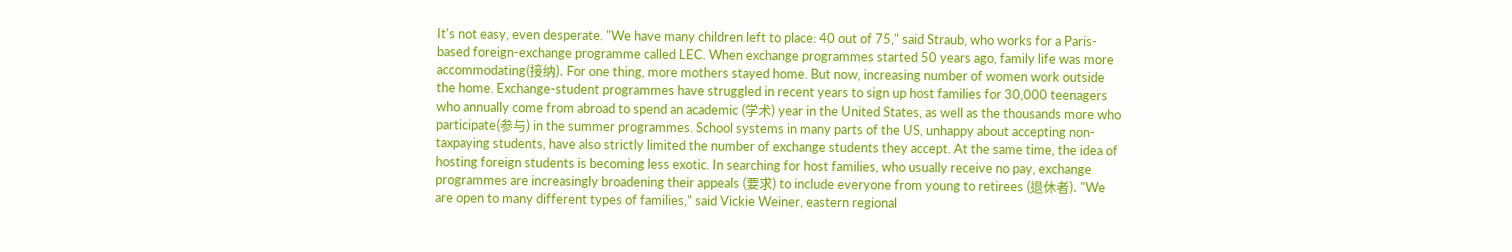It's not easy, even desperate. "We have many children left to place: 40 out of 75," said Straub, who works for a Paris-based foreign-exchange programme called LEC. When exchange programmes started 50 years ago, family life was more accommodating(接纳). For one thing, more mothers stayed home. But now, increasing number of women work outside the home. Exchange-student programmes have struggled in recent years to sign up host families for 30,000 teenagers who annually come from abroad to spend an academic (学术) year in the United States, as well as the thousands more who participate(参与) in the summer programmes. School systems in many parts of the US, unhappy about accepting non-taxpaying students, have also strictly limited the number of exchange students they accept. At the same time, the idea of hosting foreign students is becoming less exotic. In searching for host families, who usually receive no pay, exchange programmes are increasingly broadening their appeals (要求) to include everyone from young to retirees (退休者). "We are open to many different types of families," said Vickie Weiner, eastern regional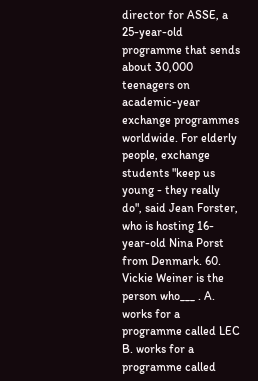director for ASSE, a 25-year-old programme that sends about 30,000 teenagers on academic-year exchange programmes worldwide. For elderly people, exchange students "keep us young - they really do", said Jean Forster, who is hosting 16-year-old Nina Porst from Denmark. 60. Vickie Weiner is the person who___ . A. works for a programme called LEC B. works for a programme called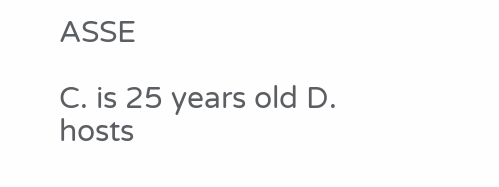ASSE

C. is 25 years old D. hosts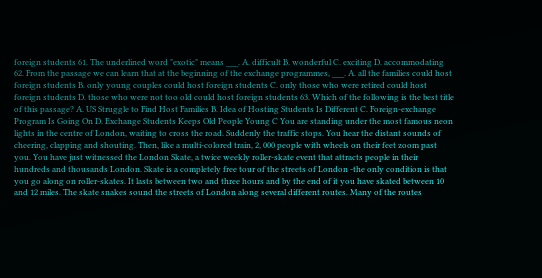foreign students 61. The underlined word "exotic" means ___. A. difficult B. wonderful C. exciting D. accommodating 62. From the passage we can learn that at the beginning of the exchange programmes, ___. A. all the families could host foreign students B. only young couples could host foreign students C. only those who were retired could host foreign students D. those who were not too old could host foreign students 63. Which of the following is the best title of this passage? A. US Struggle to Find Host Families B. Idea of Hosting Students Is Different C. Foreign-exchange Program Is Going On D. Exchange Students Keeps Old People Young C You are standing under the most famous neon lights in the centre of London, waiting to cross the road. Suddenly the traffic stops. You hear the distant sounds of cheering, clapping and shouting. Then, like a multi-colored train, 2, 000 people with wheels on their feet zoom past you. You have just witnessed the London Skate, a twice weekly roller-skate event that attracts people in their hundreds and thousands London. Skate is a completely free tour of the streets of London -the only condition is that you go along on roller-skates. It lasts between two and three hours and by the end of it you have skated between 10 and 12 miles. The skate snakes sound the streets of London along several different routes. Many of the routes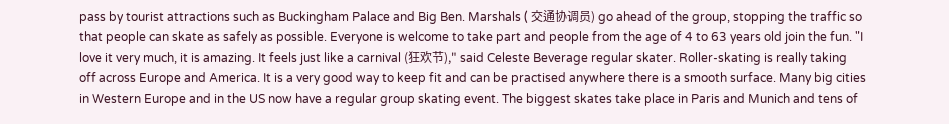pass by tourist attractions such as Buckingham Palace and Big Ben. Marshals ( 交通协调员) go ahead of the group, stopping the traffic so that people can skate as safely as possible. Everyone is welcome to take part and people from the age of 4 to 63 years old join the fun. "I love it very much, it is amazing. It feels just like a carnival (狂欢节)," said Celeste Beverage regular skater. Roller-skating is really taking off across Europe and America. It is a very good way to keep fit and can be practised anywhere there is a smooth surface. Many big cities in Western Europe and in the US now have a regular group skating event. The biggest skates take place in Paris and Munich and tens of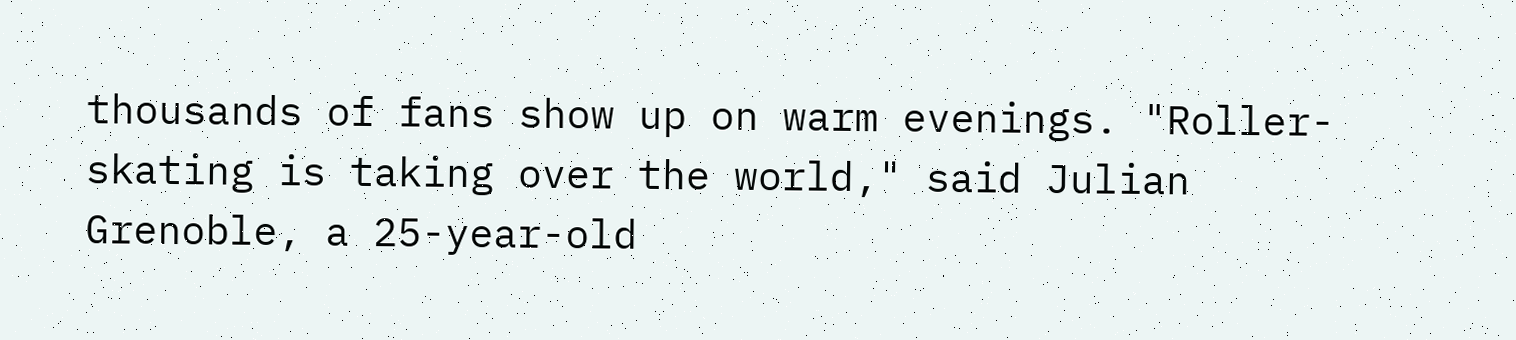thousands of fans show up on warm evenings. "Roller-skating is taking over the world," said Julian Grenoble, a 25-year-old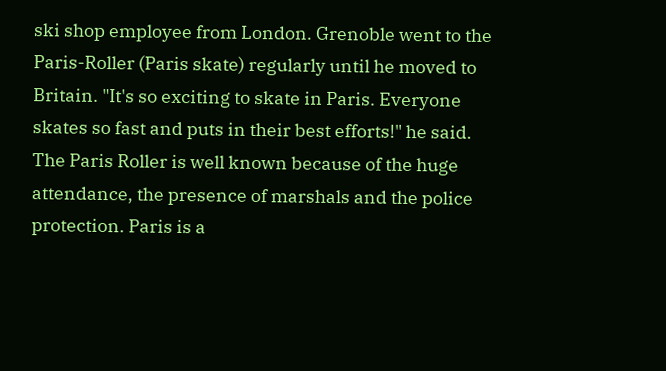ski shop employee from London. Grenoble went to the Paris-Roller (Paris skate) regularly until he moved to Britain. "It's so exciting to skate in Paris. Everyone skates so fast and puts in their best efforts!" he said. The Paris Roller is well known because of the huge attendance, the presence of marshals and the police protection. Paris is a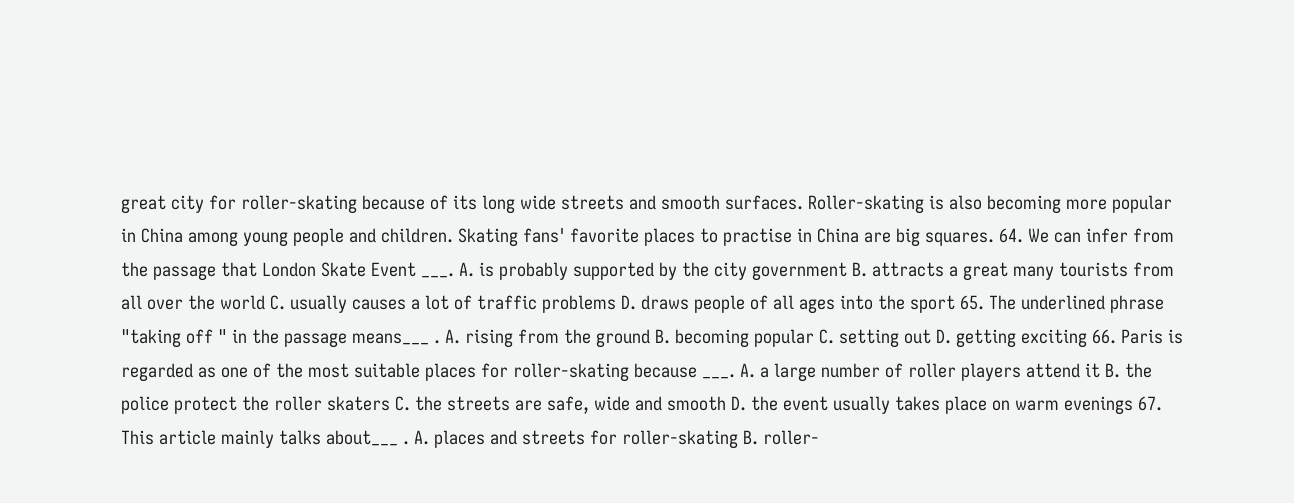great city for roller-skating because of its long wide streets and smooth surfaces. Roller-skating is also becoming more popular in China among young people and children. Skating fans' favorite places to practise in China are big squares. 64. We can infer from the passage that London Skate Event ___. A. is probably supported by the city government B. attracts a great many tourists from all over the world C. usually causes a lot of traffic problems D. draws people of all ages into the sport 65. The underlined phrase "taking off " in the passage means___ . A. rising from the ground B. becoming popular C. setting out D. getting exciting 66. Paris is regarded as one of the most suitable places for roller-skating because ___. A. a large number of roller players attend it B. the police protect the roller skaters C. the streets are safe, wide and smooth D. the event usually takes place on warm evenings 67. This article mainly talks about___ . A. places and streets for roller-skating B. roller-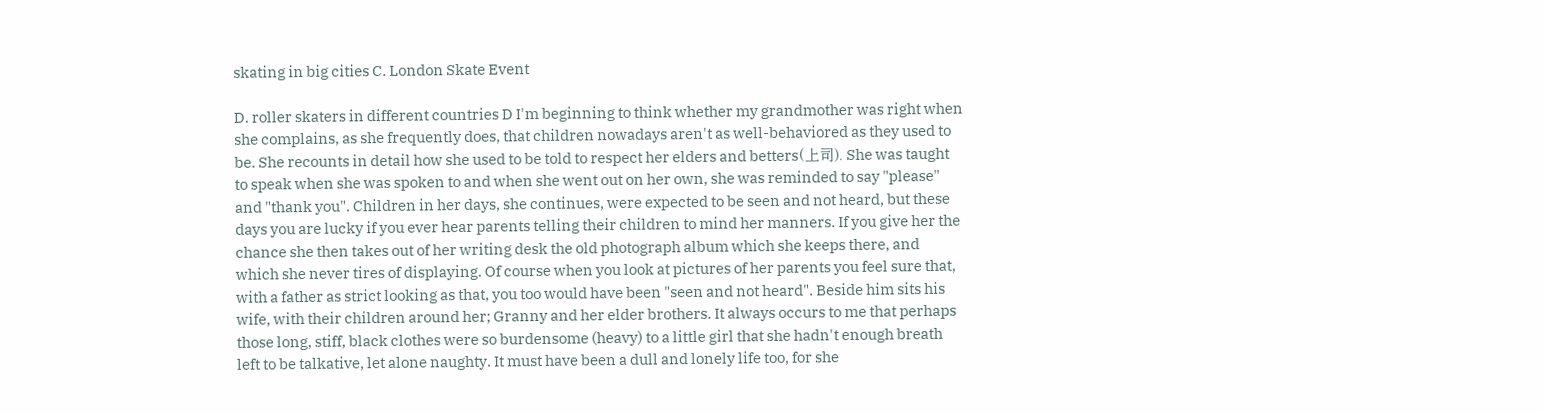skating in big cities C. London Skate Event

D. roller skaters in different countries D I'm beginning to think whether my grandmother was right when she complains, as she frequently does, that children nowadays aren't as well-behaviored as they used to be. She recounts in detail how she used to be told to respect her elders and betters(上司). She was taught to speak when she was spoken to and when she went out on her own, she was reminded to say "please" and "thank you". Children in her days, she continues, were expected to be seen and not heard, but these days you are lucky if you ever hear parents telling their children to mind her manners. If you give her the chance she then takes out of her writing desk the old photograph album which she keeps there, and which she never tires of displaying. Of course when you look at pictures of her parents you feel sure that, with a father as strict looking as that, you too would have been "seen and not heard". Beside him sits his wife, with their children around her; Granny and her elder brothers. It always occurs to me that perhaps those long, stiff, black clothes were so burdensome (heavy) to a little girl that she hadn't enough breath left to be talkative, let alone naughty. It must have been a dull and lonely life too, for she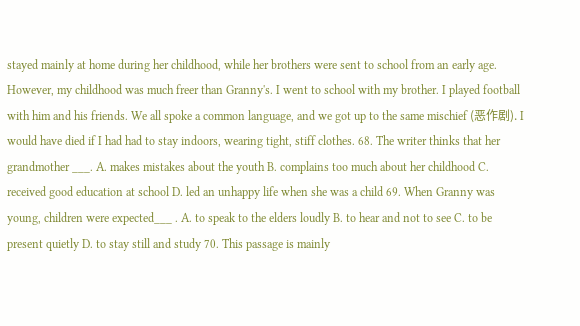stayed mainly at home during her childhood, while her brothers were sent to school from an early age. However, my childhood was much freer than Granny's. I went to school with my brother. I played football with him and his friends. We all spoke a common language, and we got up to the same mischief (恶作剧). I would have died if I had had to stay indoors, wearing tight, stiff clothes. 68. The writer thinks that her grandmother ___. A. makes mistakes about the youth B. complains too much about her childhood C. received good education at school D. led an unhappy life when she was a child 69. When Granny was young, children were expected___ . A. to speak to the elders loudly B. to hear and not to see C. to be present quietly D. to stay still and study 70. This passage is mainly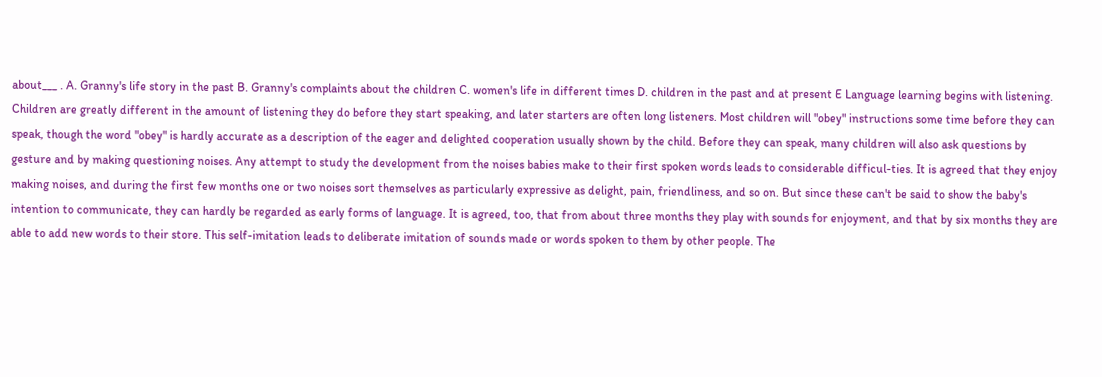about___ . A. Granny's life story in the past B. Granny's complaints about the children C. women's life in different times D. children in the past and at present E Language learning begins with listening. Children are greatly different in the amount of listening they do before they start speaking, and later starters are often long listeners. Most children will "obey" instructions some time before they can speak, though the word "obey" is hardly accurate as a description of the eager and delighted cooperation usually shown by the child. Before they can speak, many children will also ask questions by gesture and by making questioning noises. Any attempt to study the development from the noises babies make to their first spoken words leads to considerable difficul-ties. It is agreed that they enjoy making noises, and during the first few months one or two noises sort themselves as particularly expressive as delight, pain, friendliness, and so on. But since these can't be said to show the baby's intention to communicate, they can hardly be regarded as early forms of language. It is agreed, too, that from about three months they play with sounds for enjoyment, and that by six months they are able to add new words to their store. This self-imitation leads to deliberate imitation of sounds made or words spoken to them by other people. The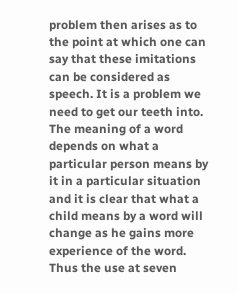problem then arises as to the point at which one can say that these imitations can be considered as speech. It is a problem we need to get our teeth into. The meaning of a word depends on what a particular person means by it in a particular situation and it is clear that what a child means by a word will change as he gains more experience of the word. Thus the use at seven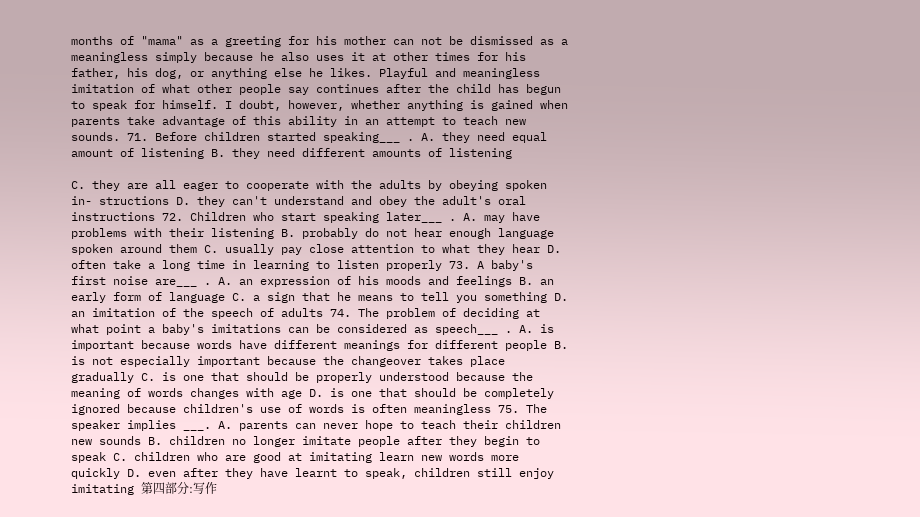months of "mama" as a greeting for his mother can not be dismissed as a meaningless simply because he also uses it at other times for his father, his dog, or anything else he likes. Playful and meaningless imitation of what other people say continues after the child has begun to speak for himself. I doubt, however, whether anything is gained when parents take advantage of this ability in an attempt to teach new sounds. 71. Before children started speaking___ . A. they need equal amount of listening B. they need different amounts of listening

C. they are all eager to cooperate with the adults by obeying spoken in- structions D. they can't understand and obey the adult's oral instructions 72. Children who start speaking later___ . A. may have problems with their listening B. probably do not hear enough language spoken around them C. usually pay close attention to what they hear D. often take a long time in learning to listen properly 73. A baby's first noise are___ . A. an expression of his moods and feelings B. an early form of language C. a sign that he means to tell you something D. an imitation of the speech of adults 74. The problem of deciding at what point a baby's imitations can be considered as speech___ . A. is important because words have different meanings for different people B. is not especially important because the changeover takes place gradually C. is one that should be properly understood because the meaning of words changes with age D. is one that should be completely ignored because children's use of words is often meaningless 75. The speaker implies ___. A. parents can never hope to teach their children new sounds B. children no longer imitate people after they begin to speak C. children who are good at imitating learn new words more quickly D. even after they have learnt to speak, children still enjoy imitating 第四部分:写作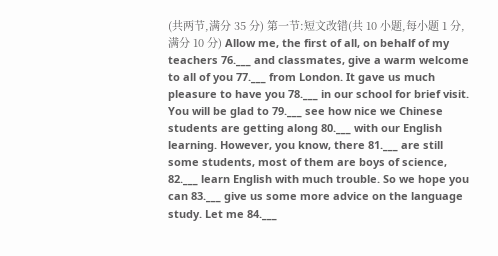(共两节,满分 35 分) 第一节:短文改错(共 10 小题,每小题 1 分,满分 10 分) Allow me, the first of all, on behalf of my teachers 76.___ and classmates, give a warm welcome to all of you 77.___ from London. It gave us much pleasure to have you 78.___ in our school for brief visit. You will be glad to 79.___ see how nice we Chinese students are getting along 80.___ with our English learning. However, you know, there 81.___ are still some students, most of them are boys of science, 82.___ learn English with much trouble. So we hope you can 83.___ give us some more advice on the language study. Let me 84.___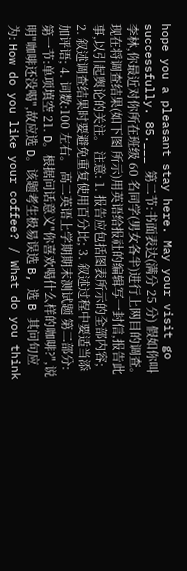hope you a pleasant stay here. May your visit go successfully. 85.___ 第二节:书面表达(满分 25 分) 假如你叫李林,你最近对你所在班级 60 名同学(男女各半)进行上网目的调查。现在将调查结果(如下图 所示)用英语给报社的编辑写一封信,报告此事,以引起舆论的关注。 注意: 1. 报告应包括图表所示的全部内容; 2. 叙述调查结果时要避免重复使用百分比; 3. 叙述过程中要适当添加评语; 4. 词数:100 左右。 高二英语上学期期末测试题 第二部分:第一节:单项填空 21. D。根据问话意义"你喜欢喝什么样的咖啡?",说明"咖啡还没喝",故应选 D。该题考生极易误选 B, 选 B 其问句应为: How do you like your coffee? / What do you think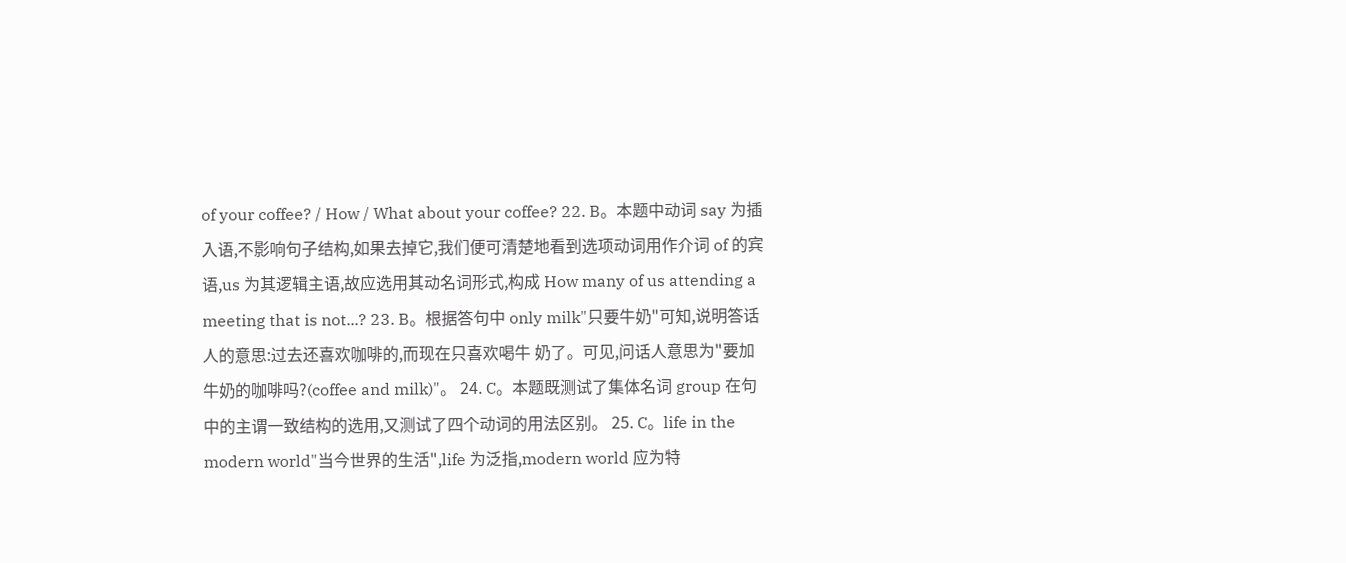of your coffee? / How / What about your coffee? 22. B。本题中动词 say 为插入语,不影响句子结构,如果去掉它,我们便可清楚地看到选项动词用作介词 of 的宾语,us 为其逻辑主语,故应选用其动名词形式,构成 How many of us attending a meeting that is not...? 23. B。根据答句中 only milk"只要牛奶"可知,说明答话人的意思:过去还喜欢咖啡的,而现在只喜欢喝牛 奶了。可见,问话人意思为"要加牛奶的咖啡吗?(coffee and milk)"。 24. C。本题既测试了集体名词 group 在句中的主谓一致结构的选用,又测试了四个动词的用法区别。 25. C。life in the modern world"当今世界的生活",life 为泛指,modern world 应为特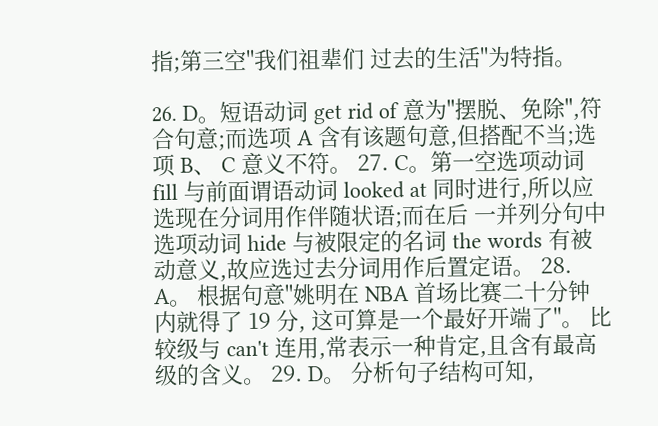指;第三空"我们祖辈们 过去的生活"为特指。

26. D。短语动词 get rid of 意为"摆脱、免除",符合句意;而选项 A 含有该题句意,但搭配不当;选项 B、 C 意义不符。 27. C。第一空选项动词 fill 与前面谓语动词 looked at 同时进行,所以应选现在分词用作伴随状语;而在后 一并列分句中选项动词 hide 与被限定的名词 the words 有被动意义,故应选过去分词用作后置定语。 28. A。 根据句意"姚明在 NBA 首场比赛二十分钟内就得了 19 分, 这可算是一个最好开端了"。 比较级与 can't 连用,常表示一种肯定,且含有最高级的含义。 29. D。 分析句子结构可知,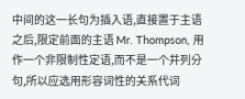中间的这一长句为插入语,直接置于主语之后,限定前面的主语 Mr. Thompson, 用作一个非限制性定语,而不是一个并列分句,所以应选用形容词性的关系代词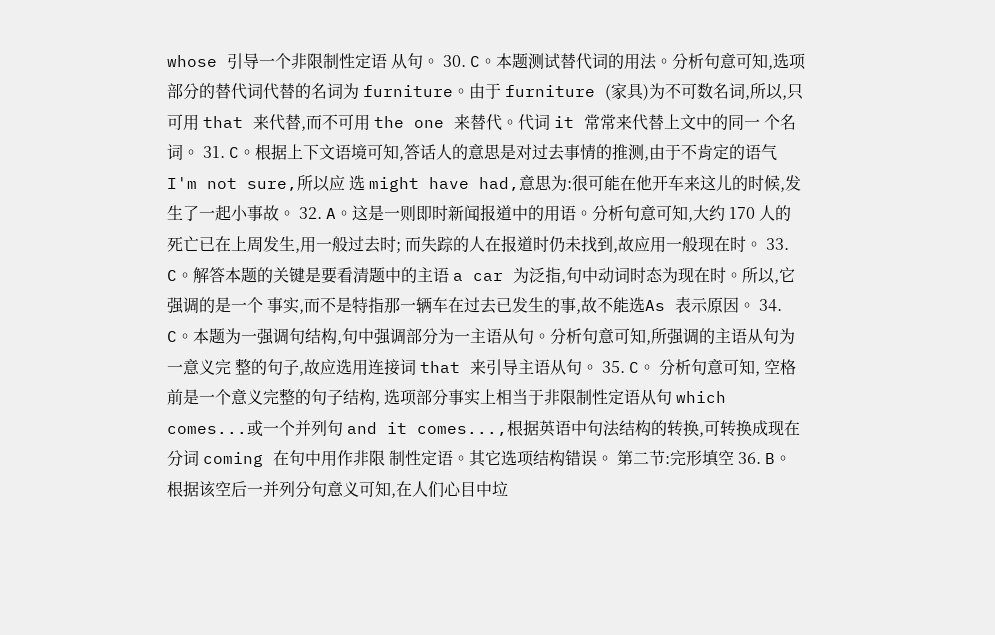whose 引导一个非限制性定语 从句。 30. C。本题测试替代词的用法。分析句意可知,选项部分的替代词代替的名词为 furniture。由于 furniture (家具)为不可数名词,所以,只可用 that 来代替,而不可用 the one 来替代。代词 it 常常来代替上文中的同一 个名词。 31. C。根据上下文语境可知,答话人的意思是对过去事情的推测,由于不肯定的语气 I'm not sure,所以应 选 might have had,意思为:很可能在他开车来这儿的时候,发生了一起小事故。 32. A。这是一则即时新闻报道中的用语。分析句意可知,大约 170 人的死亡已在上周发生,用一般过去时; 而失踪的人在报道时仍未找到,故应用一般现在时。 33. C。解答本题的关键是要看清题中的主语 a car 为泛指,句中动词时态为现在时。所以,它强调的是一个 事实,而不是特指那一辆车在过去已发生的事,故不能选As 表示原因。 34. C。本题为一强调句结构,句中强调部分为一主语从句。分析句意可知,所强调的主语从句为一意义完 整的句子,故应选用连接词 that 来引导主语从句。 35. C。 分析句意可知, 空格前是一个意义完整的句子结构, 选项部分事实上相当于非限制性定语从句 which comes...或一个并列句 and it comes...,根据英语中句法结构的转换,可转换成现在分词 coming 在句中用作非限 制性定语。其它选项结构错误。 第二节:完形填空 36. B。根据该空后一并列分句意义可知,在人们心目中垃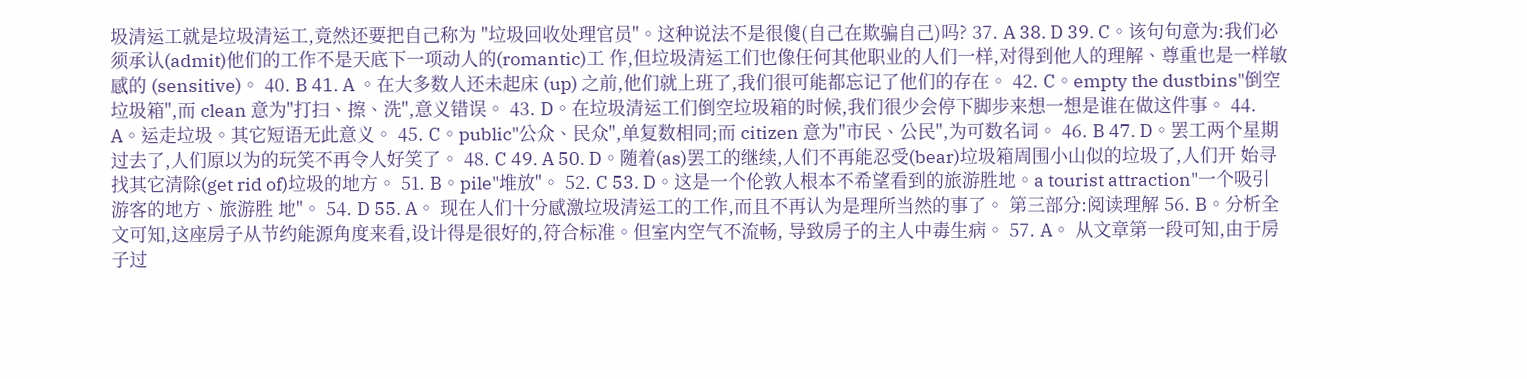圾清运工就是垃圾清运工,竟然还要把自己称为 "垃圾回收处理官员"。这种说法不是很傻(自己在欺骗自己)吗? 37. A 38. D 39. C。该句句意为:我们必须承认(admit)他们的工作不是天底下一项动人的(romantic)工 作,但垃圾清运工们也像任何其他职业的人们一样,对得到他人的理解、尊重也是一样敏感的 (sensitive)。 40. B 41. A 。在大多数人还未起床 (up) 之前,他们就上班了,我们很可能都忘记了他们的存在。 42. C。empty the dustbins"倒空垃圾箱",而 clean 意为"打扫、擦、洗",意义错误。 43. D。在垃圾清运工们倒空垃圾箱的时候,我们很少会停下脚步来想一想是谁在做这件事。 44. A。运走垃圾。其它短语无此意义。 45. C。public"公众、民众",单复数相同;而 citizen 意为"市民、公民",为可数名词。 46. B 47. D。罢工两个星期过去了,人们原以为的玩笑不再令人好笑了。 48. C 49. A 50. D。随着(as)罢工的继续,人们不再能忍受(bear)垃圾箱周围小山似的垃圾了,人们开 始寻找其它清除(get rid of)垃圾的地方。 51. B。pile"堆放"。 52. C 53. D。这是一个伦敦人根本不希望看到的旅游胜地。a tourist attraction"一个吸引游客的地方、旅游胜 地"。 54. D 55. A。 现在人们十分感激垃圾清运工的工作,而且不再认为是理所当然的事了。 第三部分:阅读理解 56. B。分析全文可知,这座房子从节约能源角度来看,设计得是很好的,符合标准。但室内空气不流畅, 导致房子的主人中毒生病。 57. A。 从文章第一段可知,由于房子过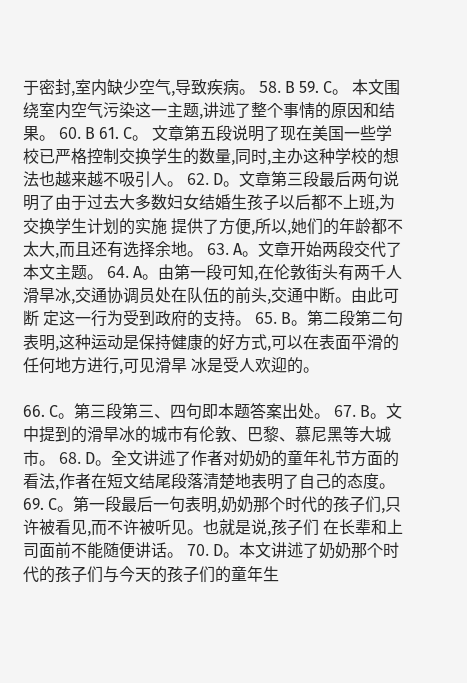于密封,室内缺少空气,导致疾病。 58. B 59. C。 本文围绕室内空气污染这一主题,讲述了整个事情的原因和结果。 60. B 61. C。 文章第五段说明了现在美国一些学校已严格控制交换学生的数量,同时,主办这种学校的想 法也越来越不吸引人。 62. D。文章第三段最后两句说明了由于过去大多数妇女结婚生孩子以后都不上班,为交换学生计划的实施 提供了方便,所以,她们的年龄都不太大,而且还有选择余地。 63. A。文章开始两段交代了本文主题。 64. A。由第一段可知,在伦敦街头有两千人滑旱冰,交通协调员处在队伍的前头,交通中断。由此可断 定这一行为受到政府的支持。 65. B。第二段第二句表明,这种运动是保持健康的好方式,可以在表面平滑的任何地方进行,可见滑旱 冰是受人欢迎的。

66. C。第三段第三、四句即本题答案出处。 67. B。文中提到的滑旱冰的城市有伦敦、巴黎、慕尼黑等大城市。 68. D。全文讲述了作者对奶奶的童年礼节方面的看法,作者在短文结尾段落清楚地表明了自己的态度。 69. C。第一段最后一句表明,奶奶那个时代的孩子们,只许被看见,而不许被听见。也就是说,孩子们 在长辈和上司面前不能随便讲话。 70. D。本文讲述了奶奶那个时代的孩子们与今天的孩子们的童年生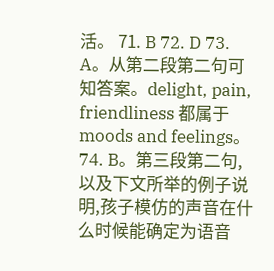活。 71. B 72. D 73. A。从第二段第二句可知答案。delight, pain, friendliness 都属于 moods and feelings。 74. B。第三段第二句,以及下文所举的例子说明,孩子模仿的声音在什么时候能确定为语音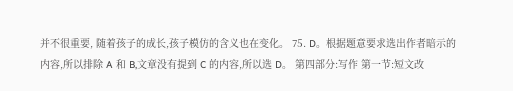并不很重要, 随着孩子的成长,孩子模仿的含义也在变化。 75. D。根据题意要求选出作者暗示的内容,所以排除 A 和 B,文章没有提到 C 的内容,所以选 D。 第四部分:写作 第一节:短文改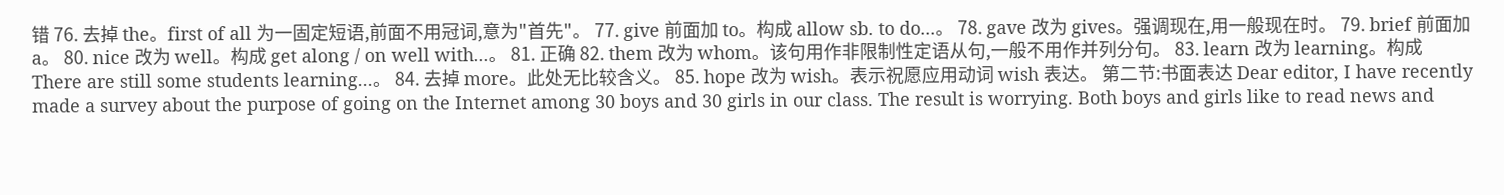错 76. 去掉 the。first of all 为一固定短语,前面不用冠词,意为"首先"。 77. give 前面加 to。构成 allow sb. to do...。 78. gave 改为 gives。强调现在,用一般现在时。 79. brief 前面加 a。 80. nice 改为 well。构成 get along / on well with...。 81. 正确 82. them 改为 whom。该句用作非限制性定语从句,一般不用作并列分句。 83. learn 改为 learning。构成 There are still some students learning...。 84. 去掉 more。此处无比较含义。 85. hope 改为 wish。表示祝愿应用动词 wish 表达。 第二节:书面表达 Dear editor, I have recently made a survey about the purpose of going on the Internet among 30 boys and 30 girls in our class. The result is worrying. Both boys and girls like to read news and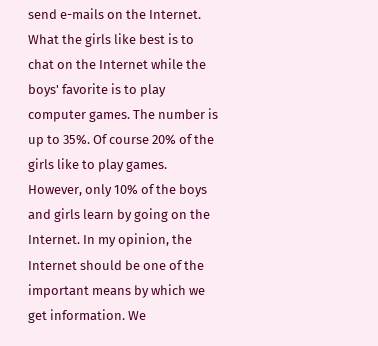send e-mails on the Internet. What the girls like best is to chat on the Internet while the boys' favorite is to play computer games. The number is up to 35%. Of course 20% of the girls like to play games. However, only 10% of the boys and girls learn by going on the Internet. In my opinion, the Internet should be one of the important means by which we get information. We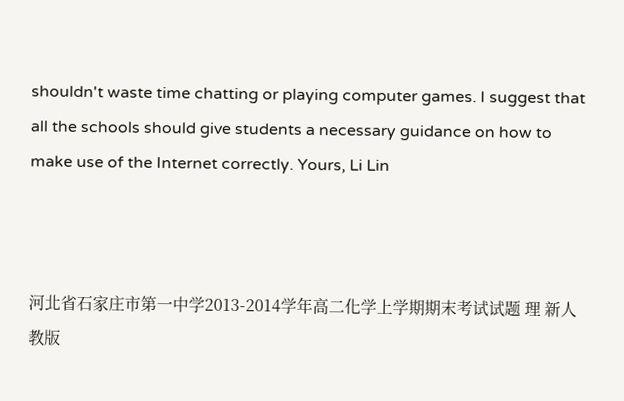shouldn't waste time chatting or playing computer games. I suggest that all the schools should give students a necessary guidance on how to make use of the Internet correctly. Yours, Li Lin



河北省石家庄市第一中学2013-2014学年高二化学上学期期末考试试题 理 新人教版